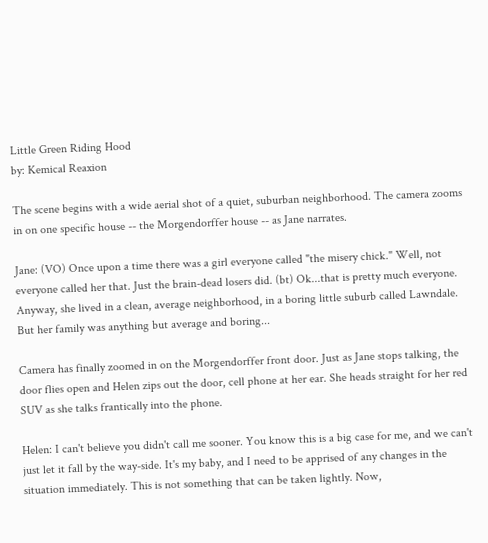Little Green Riding Hood
by: Kemical Reaxion

The scene begins with a wide aerial shot of a quiet, suburban neighborhood. The camera zooms in on one specific house -- the Morgendorffer house -- as Jane narrates.

Jane: (VO) Once upon a time there was a girl everyone called "the misery chick." Well, not everyone called her that. Just the brain-dead losers did. (bt) Ok...that is pretty much everyone. Anyway, she lived in a clean, average neighborhood, in a boring little suburb called Lawndale. But her family was anything but average and boring...

Camera has finally zoomed in on the Morgendorffer front door. Just as Jane stops talking, the door flies open and Helen zips out the door, cell phone at her ear. She heads straight for her red SUV as she talks frantically into the phone.

Helen: I can't believe you didn't call me sooner. You know this is a big case for me, and we can't just let it fall by the way-side. It's my baby, and I need to be apprised of any changes in the situation immediately. This is not something that can be taken lightly. Now,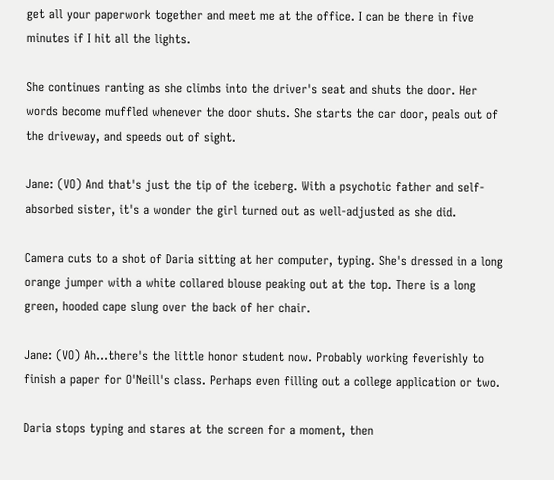get all your paperwork together and meet me at the office. I can be there in five minutes if I hit all the lights.

She continues ranting as she climbs into the driver's seat and shuts the door. Her words become muffled whenever the door shuts. She starts the car door, peals out of the driveway, and speeds out of sight.

Jane: (VO) And that's just the tip of the iceberg. With a psychotic father and self-absorbed sister, it's a wonder the girl turned out as well-adjusted as she did.

Camera cuts to a shot of Daria sitting at her computer, typing. She's dressed in a long orange jumper with a white collared blouse peaking out at the top. There is a long green, hooded cape slung over the back of her chair.

Jane: (VO) Ah...there's the little honor student now. Probably working feverishly to finish a paper for O'Neill's class. Perhaps even filling out a college application or two.

Daria stops typing and stares at the screen for a moment, then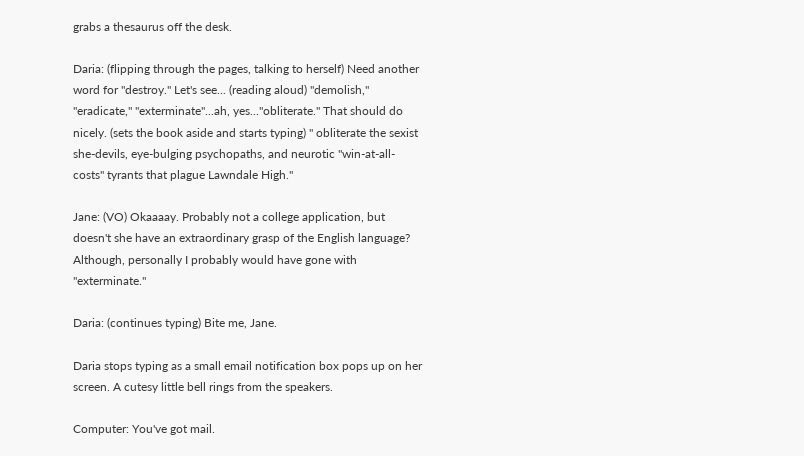grabs a thesaurus off the desk.

Daria: (flipping through the pages, talking to herself) Need another word for "destroy." Let's see... (reading aloud) "demolish," "eradicate," "exterminate"...ah, yes..."obliterate." That should do nicely. (sets the book aside and starts typing) " obliterate the sexist she-devils, eye-bulging psychopaths, and neurotic "win-at-all-costs" tyrants that plague Lawndale High."

Jane: (VO) Okaaaay. Probably not a college application, but doesn't she have an extraordinary grasp of the English language? Although, personally I probably would have gone with "exterminate."

Daria: (continues typing) Bite me, Jane.

Daria stops typing as a small email notification box pops up on her screen. A cutesy little bell rings from the speakers.

Computer: You've got mail.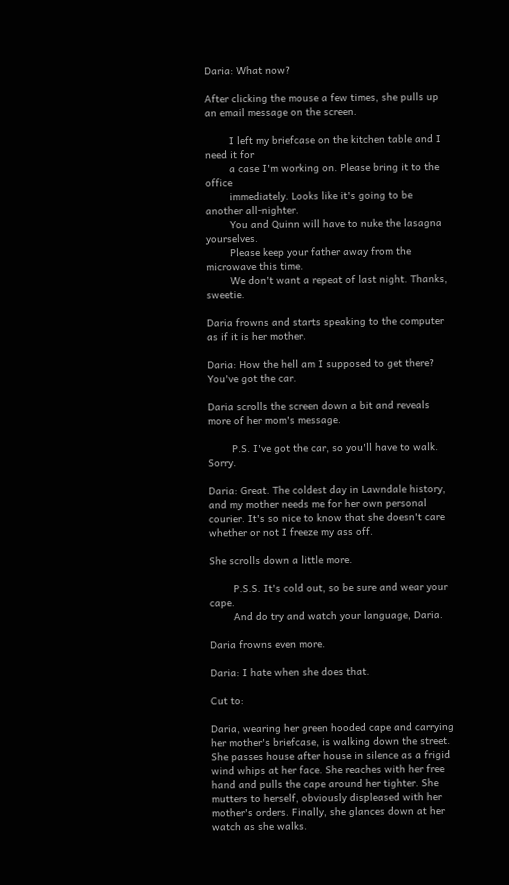Daria: What now?

After clicking the mouse a few times, she pulls up an email message on the screen.

        I left my briefcase on the kitchen table and I need it for
        a case I'm working on. Please bring it to the office
        immediately. Looks like it's going to be another all-nighter.
        You and Quinn will have to nuke the lasagna yourselves.
        Please keep your father away from the microwave this time.
        We don't want a repeat of last night. Thanks, sweetie.

Daria frowns and starts speaking to the computer as if it is her mother.

Daria: How the hell am I supposed to get there? You've got the car.

Daria scrolls the screen down a bit and reveals more of her mom's message.

        P.S. I've got the car, so you'll have to walk. Sorry.

Daria: Great. The coldest day in Lawndale history, and my mother needs me for her own personal courier. It's so nice to know that she doesn't care whether or not I freeze my ass off.

She scrolls down a little more.

        P.S.S. It's cold out, so be sure and wear your cape.
        And do try and watch your language, Daria.

Daria frowns even more.

Daria: I hate when she does that.

Cut to:

Daria, wearing her green hooded cape and carrying her mother's briefcase, is walking down the street. She passes house after house in silence as a frigid wind whips at her face. She reaches with her free hand and pulls the cape around her tighter. She mutters to herself, obviously displeased with her mother's orders. Finally, she glances down at her watch as she walks.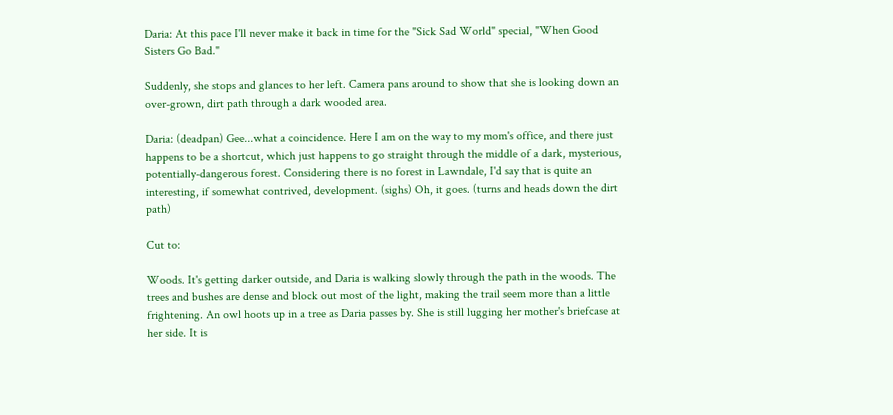Daria: At this pace I'll never make it back in time for the "Sick Sad World" special, "When Good Sisters Go Bad."

Suddenly, she stops and glances to her left. Camera pans around to show that she is looking down an over-grown, dirt path through a dark wooded area.

Daria: (deadpan) Gee...what a coincidence. Here I am on the way to my mom's office, and there just happens to be a shortcut, which just happens to go straight through the middle of a dark, mysterious, potentially-dangerous forest. Considering there is no forest in Lawndale, I'd say that is quite an interesting, if somewhat contrived, development. (sighs) Oh, it goes. (turns and heads down the dirt path)

Cut to:

Woods. It's getting darker outside, and Daria is walking slowly through the path in the woods. The trees and bushes are dense and block out most of the light, making the trail seem more than a little frightening. An owl hoots up in a tree as Daria passes by. She is still lugging her mother's briefcase at her side. It is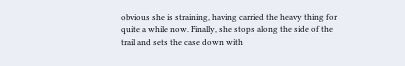obvious she is straining, having carried the heavy thing for quite a while now. Finally, she stops along the side of the trail and sets the case down with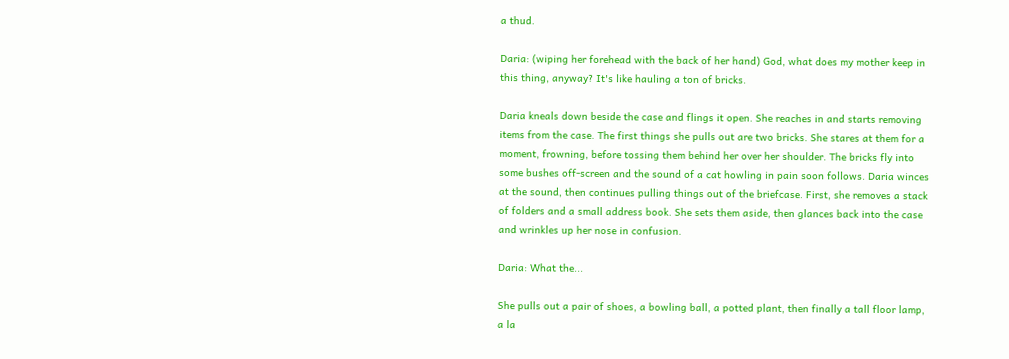a thud.

Daria: (wiping her forehead with the back of her hand) God, what does my mother keep in this thing, anyway? It's like hauling a ton of bricks.

Daria kneals down beside the case and flings it open. She reaches in and starts removing items from the case. The first things she pulls out are two bricks. She stares at them for a moment, frowning, before tossing them behind her over her shoulder. The bricks fly into some bushes off-screen and the sound of a cat howling in pain soon follows. Daria winces at the sound, then continues pulling things out of the briefcase. First, she removes a stack of folders and a small address book. She sets them aside, then glances back into the case and wrinkles up her nose in confusion.

Daria: What the...

She pulls out a pair of shoes, a bowling ball, a potted plant, then finally a tall floor lamp, a la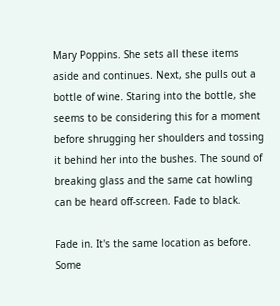Mary Poppins. She sets all these items aside and continues. Next, she pulls out a bottle of wine. Staring into the bottle, she seems to be considering this for a moment before shrugging her shoulders and tossing it behind her into the bushes. The sound of breaking glass and the same cat howling can be heard off-screen. Fade to black.

Fade in. It's the same location as before. Some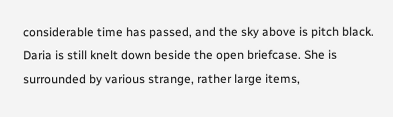considerable time has passed, and the sky above is pitch black. Daria is still knelt down beside the open briefcase. She is surrounded by various strange, rather large items,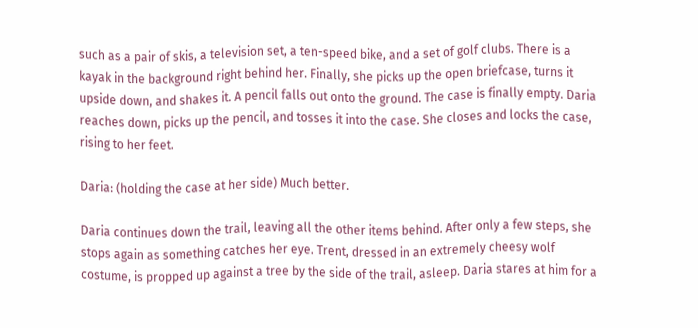such as a pair of skis, a television set, a ten-speed bike, and a set of golf clubs. There is a kayak in the background right behind her. Finally, she picks up the open briefcase, turns it upside down, and shakes it. A pencil falls out onto the ground. The case is finally empty. Daria reaches down, picks up the pencil, and tosses it into the case. She closes and locks the case, rising to her feet.

Daria: (holding the case at her side) Much better.

Daria continues down the trail, leaving all the other items behind. After only a few steps, she stops again as something catches her eye. Trent, dressed in an extremely cheesy wolf costume, is propped up against a tree by the side of the trail, asleep. Daria stares at him for a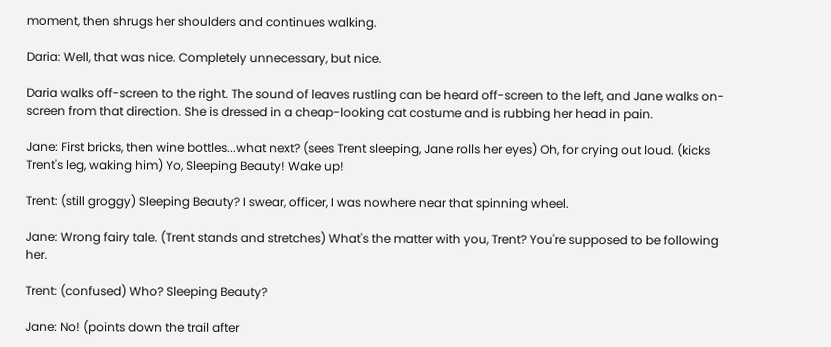moment, then shrugs her shoulders and continues walking.

Daria: Well, that was nice. Completely unnecessary, but nice.

Daria walks off-screen to the right. The sound of leaves rustling can be heard off-screen to the left, and Jane walks on-screen from that direction. She is dressed in a cheap-looking cat costume and is rubbing her head in pain.

Jane: First bricks, then wine bottles...what next? (sees Trent sleeping, Jane rolls her eyes) Oh, for crying out loud. (kicks Trent's leg, waking him) Yo, Sleeping Beauty! Wake up!

Trent: (still groggy) Sleeping Beauty? I swear, officer, I was nowhere near that spinning wheel.

Jane: Wrong fairy tale. (Trent stands and stretches) What's the matter with you, Trent? You're supposed to be following her.

Trent: (confused) Who? Sleeping Beauty?

Jane: No! (points down the trail after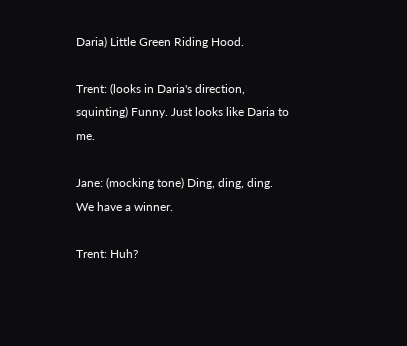Daria) Little Green Riding Hood.

Trent: (looks in Daria's direction, squinting) Funny. Just looks like Daria to me.

Jane: (mocking tone) Ding, ding, ding. We have a winner.

Trent: Huh?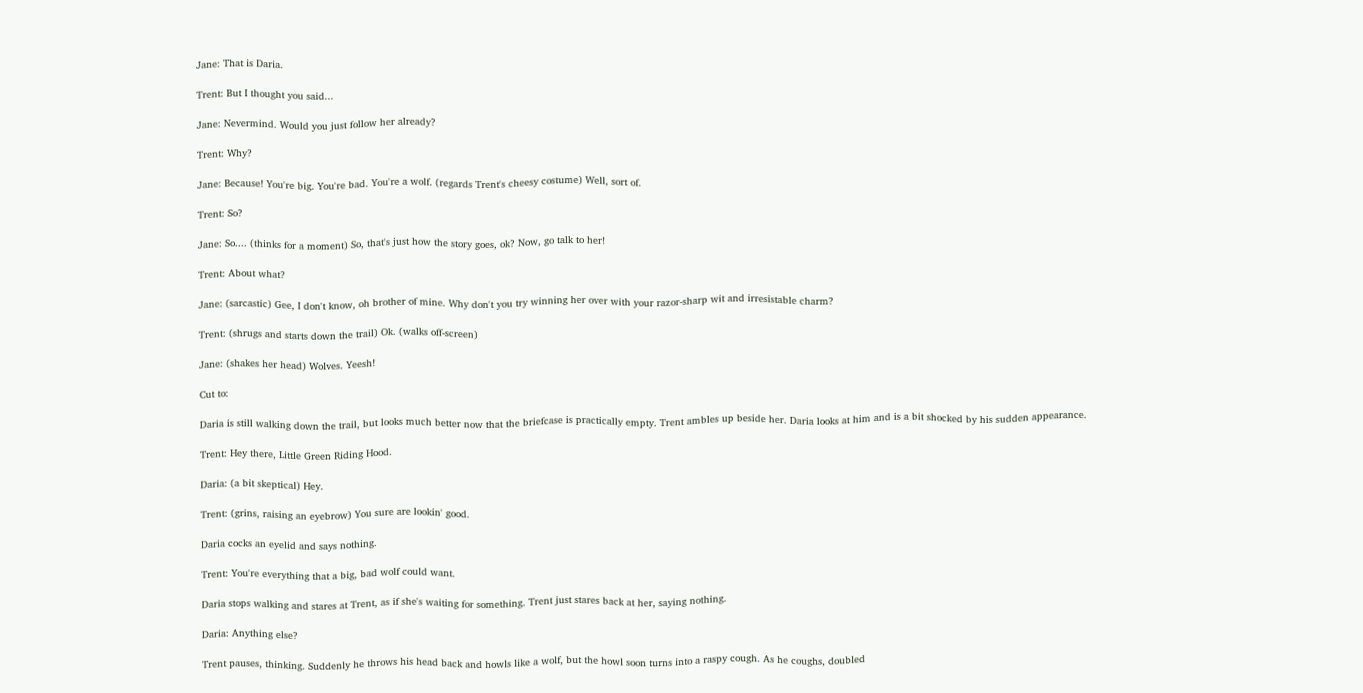Jane: That is Daria.

Trent: But I thought you said...

Jane: Nevermind. Would you just follow her already?

Trent: Why?

Jane: Because! You're big. You're bad. You're a wolf. (regards Trent's cheesy costume) Well, sort of.

Trent: So?

Jane: So.... (thinks for a moment) So, that's just how the story goes, ok? Now, go talk to her!

Trent: About what?

Jane: (sarcastic) Gee, I don't know, oh brother of mine. Why don't you try winning her over with your razor-sharp wit and irresistable charm?

Trent: (shrugs and starts down the trail) Ok. (walks off-screen)

Jane: (shakes her head) Wolves. Yeesh!

Cut to:

Daria is still walking down the trail, but looks much better now that the briefcase is practically empty. Trent ambles up beside her. Daria looks at him and is a bit shocked by his sudden appearance.

Trent: Hey there, Little Green Riding Hood.

Daria: (a bit skeptical) Hey.

Trent: (grins, raising an eyebrow) You sure are lookin' good.

Daria cocks an eyelid and says nothing.

Trent: You're everything that a big, bad wolf could want.

Daria stops walking and stares at Trent, as if she's waiting for something. Trent just stares back at her, saying nothing.

Daria: Anything else?

Trent pauses, thinking. Suddenly he throws his head back and howls like a wolf, but the howl soon turns into a raspy cough. As he coughs, doubled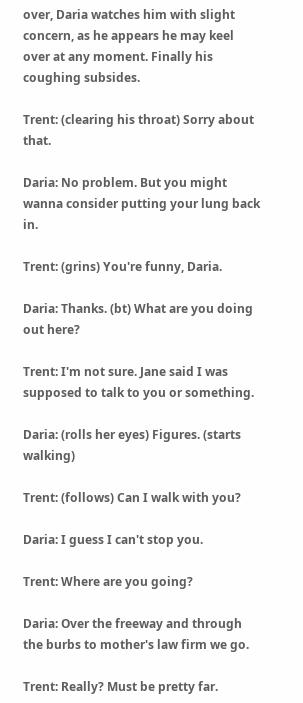over, Daria watches him with slight concern, as he appears he may keel over at any moment. Finally his coughing subsides.

Trent: (clearing his throat) Sorry about that.

Daria: No problem. But you might wanna consider putting your lung back in.

Trent: (grins) You're funny, Daria.

Daria: Thanks. (bt) What are you doing out here?

Trent: I'm not sure. Jane said I was supposed to talk to you or something.

Daria: (rolls her eyes) Figures. (starts walking)

Trent: (follows) Can I walk with you?

Daria: I guess I can't stop you.

Trent: Where are you going?

Daria: Over the freeway and through the burbs to mother's law firm we go.

Trent: Really? Must be pretty far.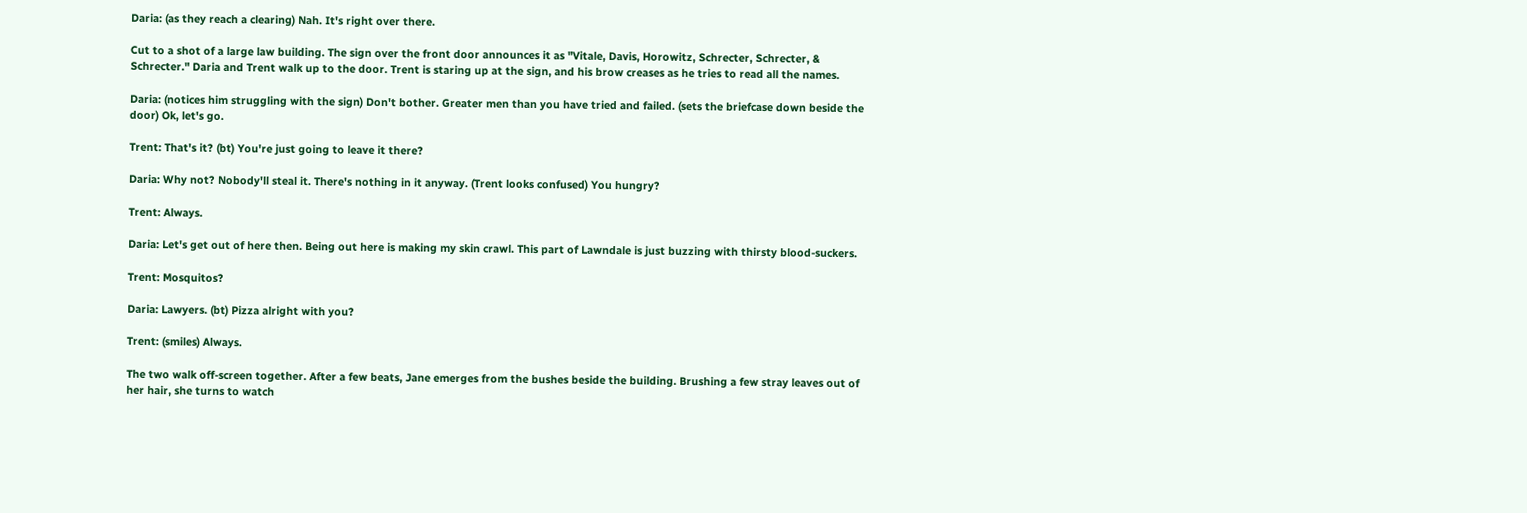Daria: (as they reach a clearing) Nah. It's right over there.

Cut to a shot of a large law building. The sign over the front door announces it as "Vitale, Davis, Horowitz, Schrecter, Schrecter, & Schrecter." Daria and Trent walk up to the door. Trent is staring up at the sign, and his brow creases as he tries to read all the names.

Daria: (notices him struggling with the sign) Don't bother. Greater men than you have tried and failed. (sets the briefcase down beside the door) Ok, let's go.

Trent: That's it? (bt) You're just going to leave it there?

Daria: Why not? Nobody'll steal it. There's nothing in it anyway. (Trent looks confused) You hungry?

Trent: Always.

Daria: Let's get out of here then. Being out here is making my skin crawl. This part of Lawndale is just buzzing with thirsty blood-suckers.

Trent: Mosquitos?

Daria: Lawyers. (bt) Pizza alright with you?

Trent: (smiles) Always.

The two walk off-screen together. After a few beats, Jane emerges from the bushes beside the building. Brushing a few stray leaves out of her hair, she turns to watch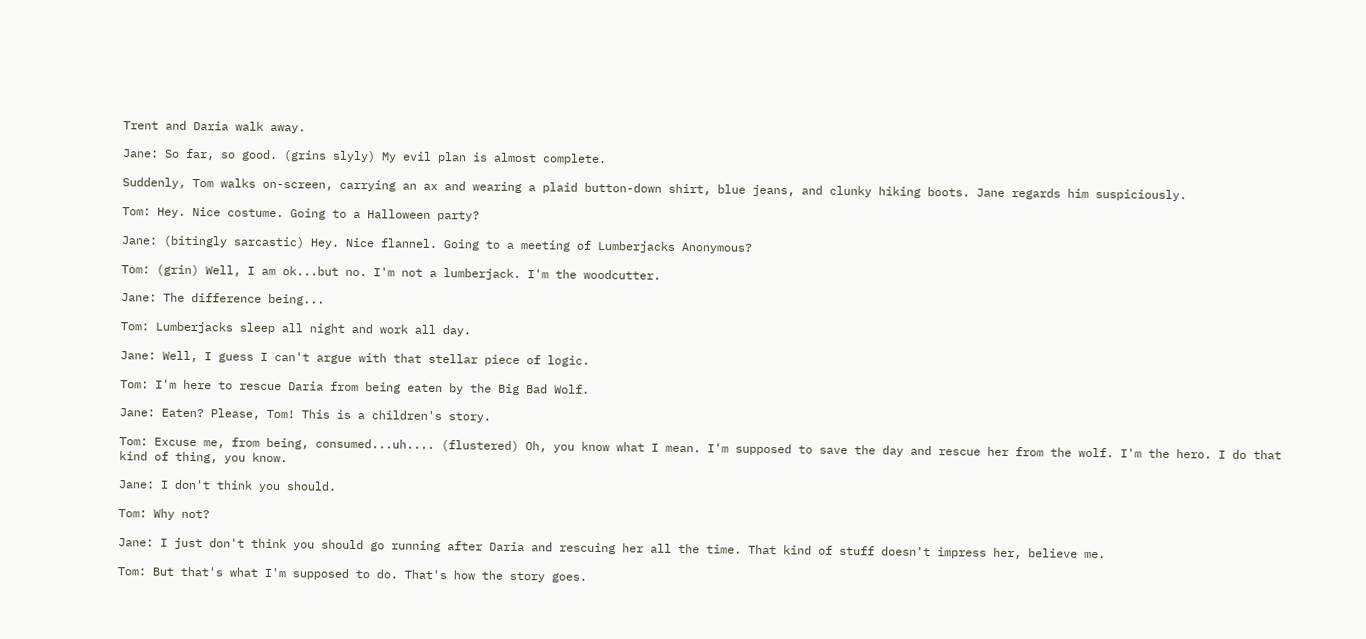Trent and Daria walk away.

Jane: So far, so good. (grins slyly) My evil plan is almost complete.

Suddenly, Tom walks on-screen, carrying an ax and wearing a plaid button-down shirt, blue jeans, and clunky hiking boots. Jane regards him suspiciously.

Tom: Hey. Nice costume. Going to a Halloween party?

Jane: (bitingly sarcastic) Hey. Nice flannel. Going to a meeting of Lumberjacks Anonymous?

Tom: (grin) Well, I am ok...but no. I'm not a lumberjack. I'm the woodcutter.

Jane: The difference being...

Tom: Lumberjacks sleep all night and work all day.

Jane: Well, I guess I can't argue with that stellar piece of logic.

Tom: I'm here to rescue Daria from being eaten by the Big Bad Wolf.

Jane: Eaten? Please, Tom! This is a children's story.

Tom: Excuse me, from being, consumed...uh.... (flustered) Oh, you know what I mean. I'm supposed to save the day and rescue her from the wolf. I'm the hero. I do that kind of thing, you know.

Jane: I don't think you should.

Tom: Why not?

Jane: I just don't think you should go running after Daria and rescuing her all the time. That kind of stuff doesn't impress her, believe me.

Tom: But that's what I'm supposed to do. That's how the story goes.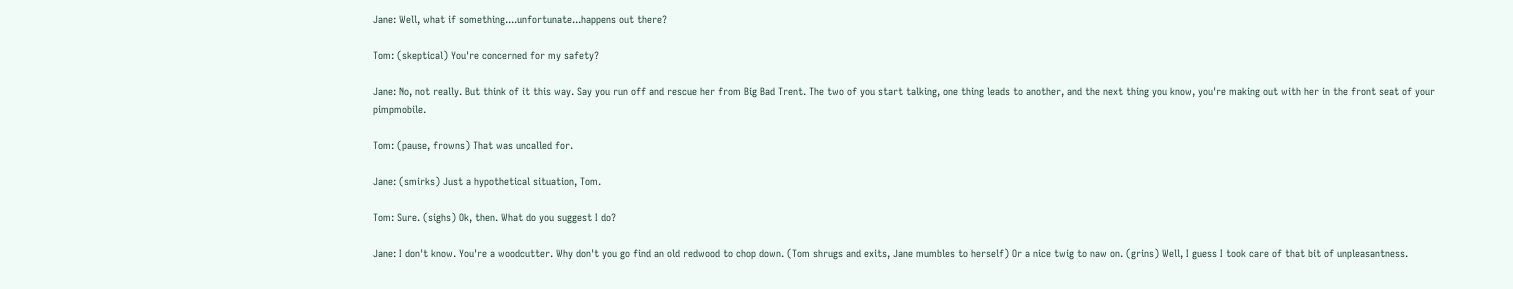Jane: Well, what if something....unfortunate...happens out there?

Tom: (skeptical) You're concerned for my safety?

Jane: No, not really. But think of it this way. Say you run off and rescue her from Big Bad Trent. The two of you start talking, one thing leads to another, and the next thing you know, you're making out with her in the front seat of your pimpmobile.

Tom: (pause, frowns) That was uncalled for.

Jane: (smirks) Just a hypothetical situation, Tom.

Tom: Sure. (sighs) Ok, then. What do you suggest I do?

Jane: I don't know. You're a woodcutter. Why don't you go find an old redwood to chop down. (Tom shrugs and exits, Jane mumbles to herself) Or a nice twig to naw on. (grins) Well, I guess I took care of that bit of unpleasantness.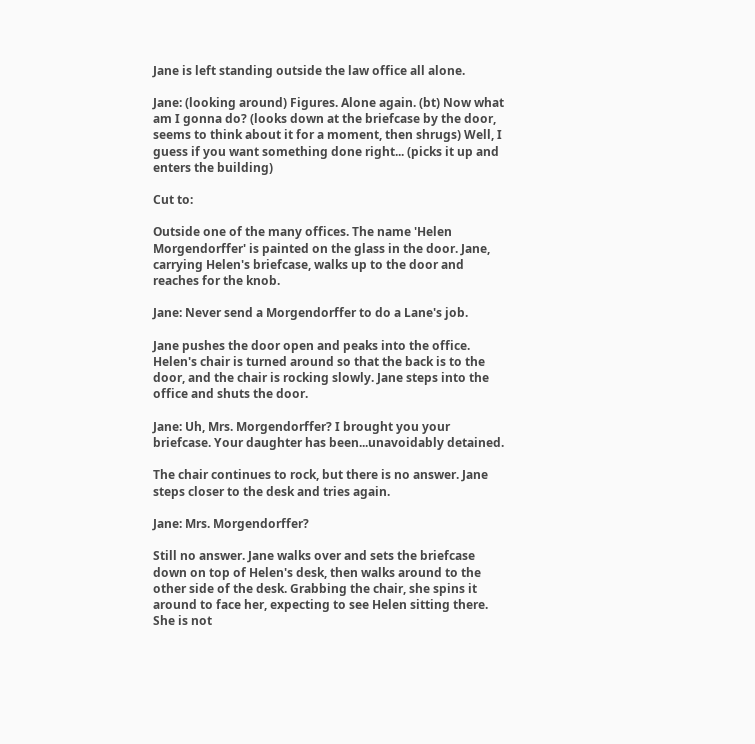Jane is left standing outside the law office all alone.

Jane: (looking around) Figures. Alone again. (bt) Now what am I gonna do? (looks down at the briefcase by the door, seems to think about it for a moment, then shrugs) Well, I guess if you want something done right... (picks it up and enters the building)

Cut to:

Outside one of the many offices. The name 'Helen Morgendorffer' is painted on the glass in the door. Jane, carrying Helen's briefcase, walks up to the door and reaches for the knob.

Jane: Never send a Morgendorffer to do a Lane's job.

Jane pushes the door open and peaks into the office. Helen's chair is turned around so that the back is to the door, and the chair is rocking slowly. Jane steps into the office and shuts the door.

Jane: Uh, Mrs. Morgendorffer? I brought you your briefcase. Your daughter has been...unavoidably detained.

The chair continues to rock, but there is no answer. Jane steps closer to the desk and tries again.

Jane: Mrs. Morgendorffer?

Still no answer. Jane walks over and sets the briefcase down on top of Helen's desk, then walks around to the other side of the desk. Grabbing the chair, she spins it around to face her, expecting to see Helen sitting there. She is not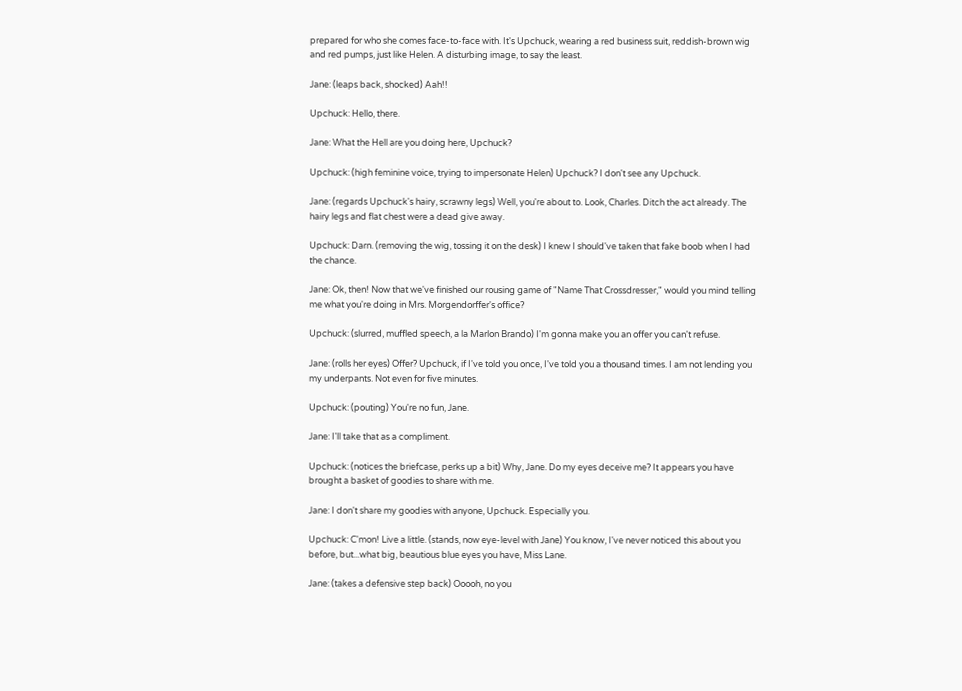prepared for who she comes face-to-face with. It's Upchuck, wearing a red business suit, reddish-brown wig and red pumps, just like Helen. A disturbing image, to say the least.

Jane: (leaps back, shocked) Aah!!

Upchuck: Hello, there.

Jane: What the Hell are you doing here, Upchuck?

Upchuck: (high feminine voice, trying to impersonate Helen) Upchuck? I don't see any Upchuck.

Jane: (regards Upchuck's hairy, scrawny legs) Well, you're about to. Look, Charles. Ditch the act already. The hairy legs and flat chest were a dead give away.

Upchuck: Darn. (removing the wig, tossing it on the desk) I knew I should've taken that fake boob when I had the chance.

Jane: Ok, then! Now that we've finished our rousing game of "Name That Crossdresser," would you mind telling me what you're doing in Mrs. Morgendorffer's office?

Upchuck: (slurred, muffled speech, a la Marlon Brando) I'm gonna make you an offer you can't refuse.

Jane: (rolls her eyes) Offer? Upchuck, if I've told you once, I've told you a thousand times. I am not lending you my underpants. Not even for five minutes.

Upchuck: (pouting) You're no fun, Jane.

Jane: I'll take that as a compliment.

Upchuck: (notices the briefcase, perks up a bit) Why, Jane. Do my eyes deceive me? It appears you have brought a basket of goodies to share with me.

Jane: I don't share my goodies with anyone, Upchuck. Especially you.

Upchuck: C'mon! Live a little. (stands, now eye-level with Jane) You know, I've never noticed this about you before, but...what big, beautious blue eyes you have, Miss Lane.

Jane: (takes a defensive step back) Ooooh, no you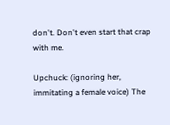don't. Don't even start that crap with me.

Upchuck: (ignoring her, immitating a female voice) The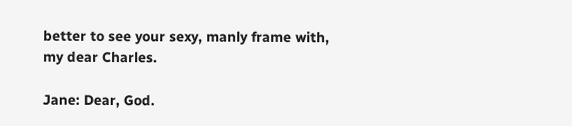better to see your sexy, manly frame with, my dear Charles.

Jane: Dear, God.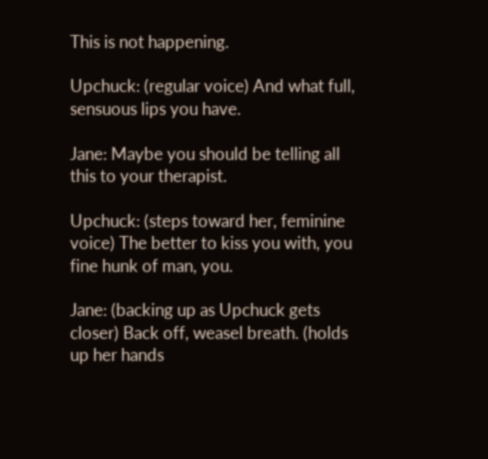This is not happening.

Upchuck: (regular voice) And what full, sensuous lips you have.

Jane: Maybe you should be telling all this to your therapist.

Upchuck: (steps toward her, feminine voice) The better to kiss you with, you fine hunk of man, you.

Jane: (backing up as Upchuck gets closer) Back off, weasel breath. (holds up her hands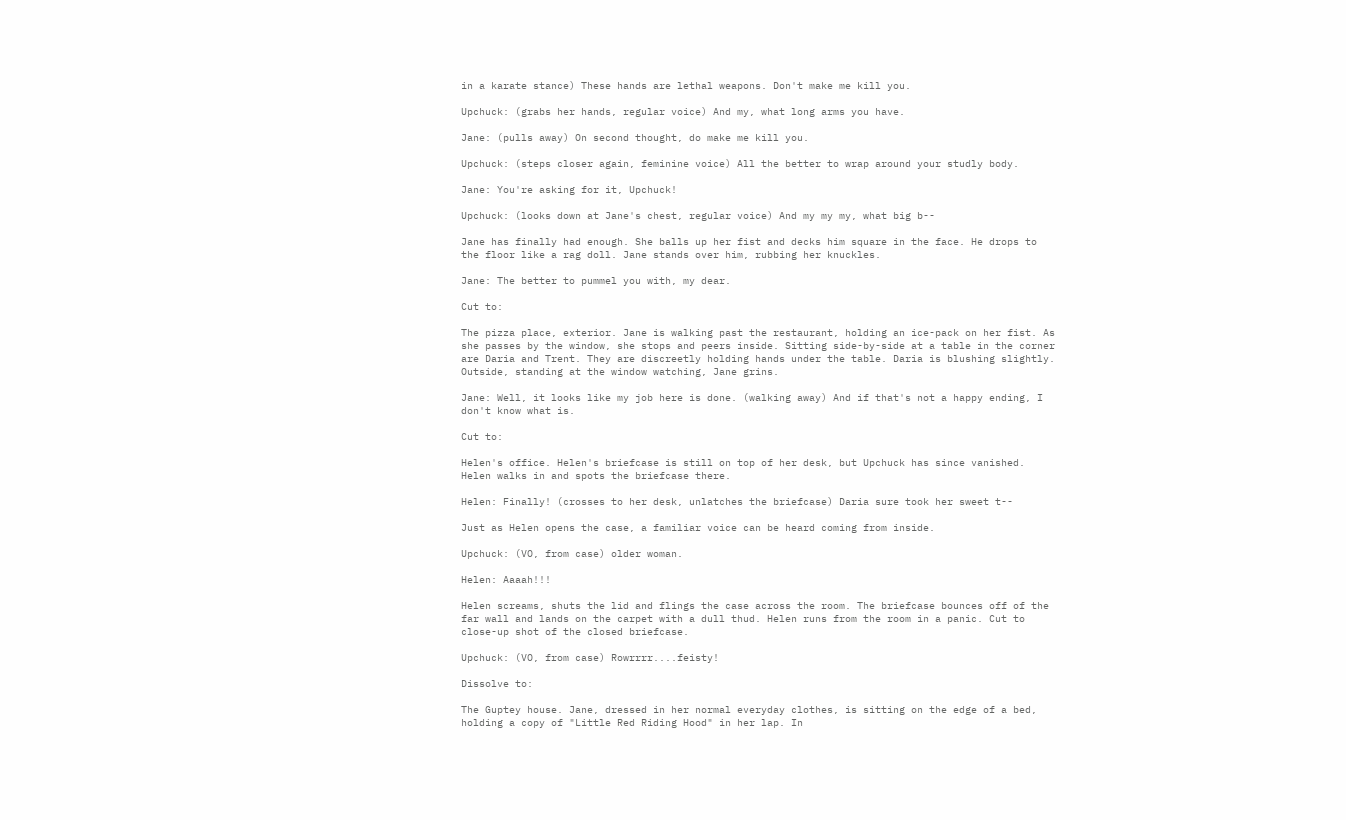in a karate stance) These hands are lethal weapons. Don't make me kill you.

Upchuck: (grabs her hands, regular voice) And my, what long arms you have.

Jane: (pulls away) On second thought, do make me kill you.

Upchuck: (steps closer again, feminine voice) All the better to wrap around your studly body.

Jane: You're asking for it, Upchuck!

Upchuck: (looks down at Jane's chest, regular voice) And my my my, what big b--

Jane has finally had enough. She balls up her fist and decks him square in the face. He drops to the floor like a rag doll. Jane stands over him, rubbing her knuckles.

Jane: The better to pummel you with, my dear.

Cut to:

The pizza place, exterior. Jane is walking past the restaurant, holding an ice-pack on her fist. As she passes by the window, she stops and peers inside. Sitting side-by-side at a table in the corner are Daria and Trent. They are discreetly holding hands under the table. Daria is blushing slightly. Outside, standing at the window watching, Jane grins.

Jane: Well, it looks like my job here is done. (walking away) And if that's not a happy ending, I don't know what is.

Cut to:

Helen's office. Helen's briefcase is still on top of her desk, but Upchuck has since vanished. Helen walks in and spots the briefcase there.

Helen: Finally! (crosses to her desk, unlatches the briefcase) Daria sure took her sweet t--

Just as Helen opens the case, a familiar voice can be heard coming from inside.

Upchuck: (VO, from case) older woman.

Helen: Aaaah!!!

Helen screams, shuts the lid and flings the case across the room. The briefcase bounces off of the far wall and lands on the carpet with a dull thud. Helen runs from the room in a panic. Cut to close-up shot of the closed briefcase.

Upchuck: (VO, from case) Rowrrrr....feisty!

Dissolve to:

The Guptey house. Jane, dressed in her normal everyday clothes, is sitting on the edge of a bed, holding a copy of "Little Red Riding Hood" in her lap. In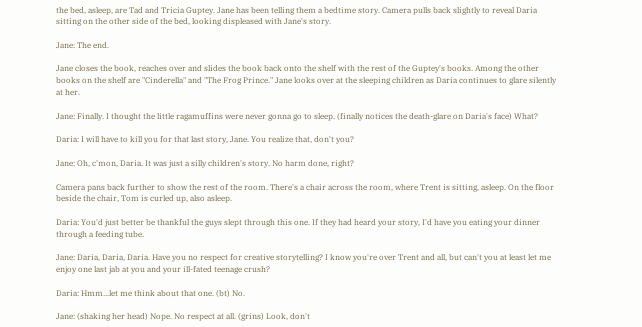the bed, asleep, are Tad and Tricia Guptey. Jane has been telling them a bedtime story. Camera pulls back slightly to reveal Daria sitting on the other side of the bed, looking displeased with Jane's story.

Jane: The end.

Jane closes the book, reaches over and slides the book back onto the shelf with the rest of the Guptey's books. Among the other books on the shelf are "Cinderella" and "The Frog Prince." Jane looks over at the sleeping children as Daria continues to glare silently at her.

Jane: Finally. I thought the little ragamuffins were never gonna go to sleep. (finally notices the death-glare on Daria's face) What?

Daria: I will have to kill you for that last story, Jane. You realize that, don't you?

Jane: Oh, c'mon, Daria. It was just a silly children's story. No harm done, right?

Camera pans back further to show the rest of the room. There's a chair across the room, where Trent is sitting, asleep. On the floor beside the chair, Tom is curled up, also asleep.

Daria: You'd just better be thankful the guys slept through this one. If they had heard your story, I'd have you eating your dinner through a feeding tube.

Jane: Daria, Daria, Daria. Have you no respect for creative storytelling? I know you're over Trent and all, but can't you at least let me enjoy one last jab at you and your ill-fated teenage crush?

Daria: Hmm...let me think about that one. (bt) No.

Jane: (shaking her head) Nope. No respect at all. (grins) Look, don't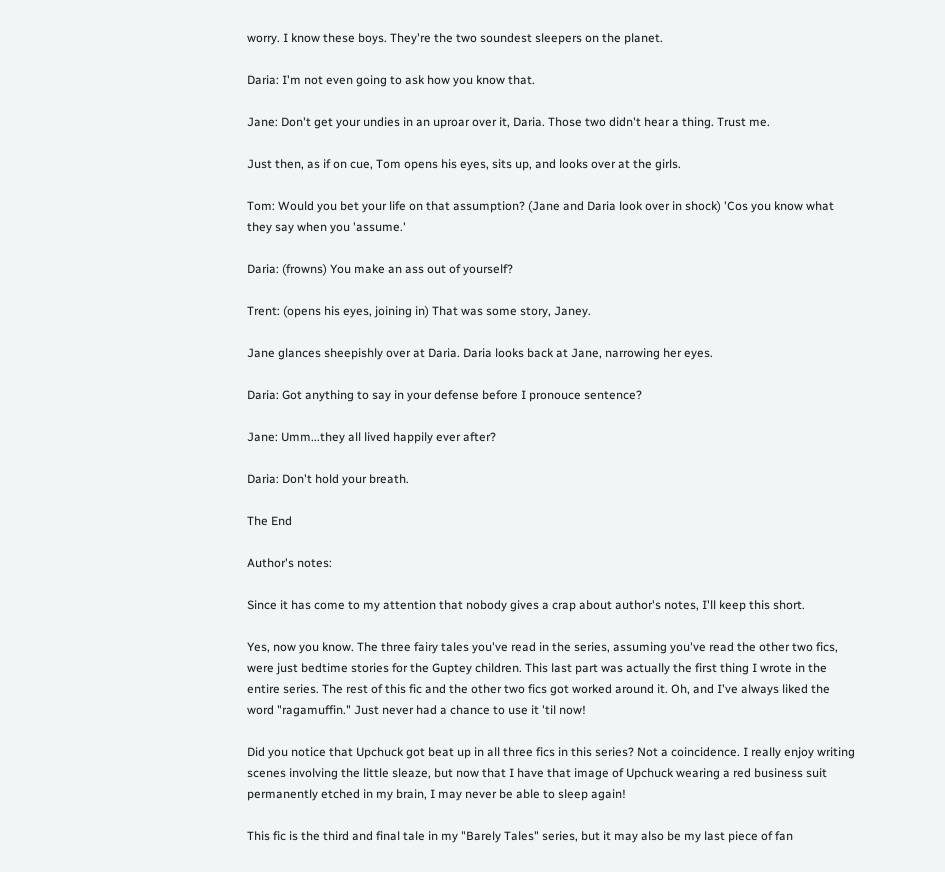worry. I know these boys. They're the two soundest sleepers on the planet.

Daria: I'm not even going to ask how you know that.

Jane: Don't get your undies in an uproar over it, Daria. Those two didn't hear a thing. Trust me.

Just then, as if on cue, Tom opens his eyes, sits up, and looks over at the girls.

Tom: Would you bet your life on that assumption? (Jane and Daria look over in shock) 'Cos you know what they say when you 'assume.'

Daria: (frowns) You make an ass out of yourself?

Trent: (opens his eyes, joining in) That was some story, Janey.

Jane glances sheepishly over at Daria. Daria looks back at Jane, narrowing her eyes.

Daria: Got anything to say in your defense before I pronouce sentence?

Jane: Umm...they all lived happily ever after?

Daria: Don't hold your breath.

The End

Author's notes:

Since it has come to my attention that nobody gives a crap about author's notes, I'll keep this short.

Yes, now you know. The three fairy tales you've read in the series, assuming you've read the other two fics, were just bedtime stories for the Guptey children. This last part was actually the first thing I wrote in the entire series. The rest of this fic and the other two fics got worked around it. Oh, and I've always liked the word "ragamuffin." Just never had a chance to use it 'til now!

Did you notice that Upchuck got beat up in all three fics in this series? Not a coincidence. I really enjoy writing scenes involving the little sleaze, but now that I have that image of Upchuck wearing a red business suit permanently etched in my brain, I may never be able to sleep again!

This fic is the third and final tale in my "Barely Tales" series, but it may also be my last piece of fan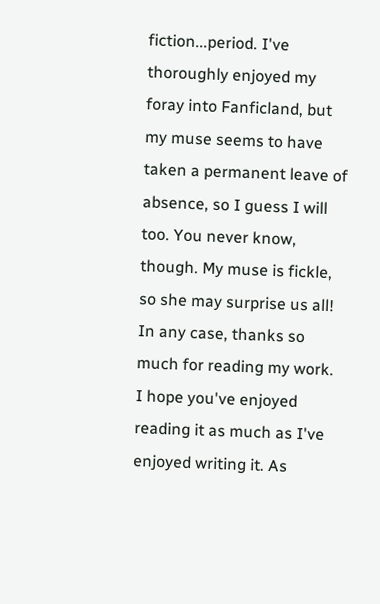fiction...period. I've thoroughly enjoyed my foray into Fanficland, but my muse seems to have taken a permanent leave of absence, so I guess I will too. You never know, though. My muse is fickle, so she may surprise us all! In any case, thanks so much for reading my work. I hope you've enjoyed reading it as much as I've enjoyed writing it. As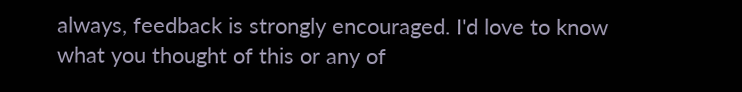always, feedback is strongly encouraged. I'd love to know what you thought of this or any of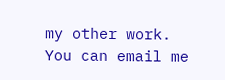my other work. You can email me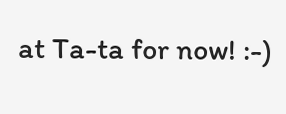at Ta-ta for now! :-)